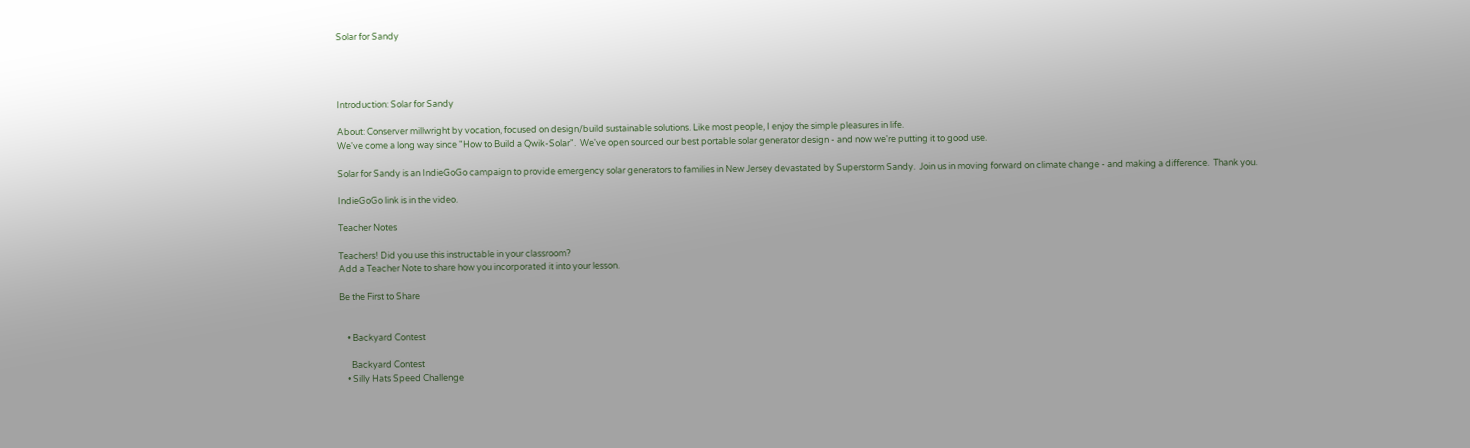Solar for Sandy




Introduction: Solar for Sandy

About: Conserver millwright by vocation, focused on design/build sustainable solutions. Like most people, I enjoy the simple pleasures in life.
We've come a long way since "How to Build a Qwik-Solar".  We've open sourced our best portable solar generator design - and now we're putting it to good use.

Solar for Sandy is an IndieGoGo campaign to provide emergency solar generators to families in New Jersey devastated by Superstorm Sandy.  Join us in moving forward on climate change - and making a difference.  Thank you.

IndieGoGo link is in the video.

Teacher Notes

Teachers! Did you use this instructable in your classroom?
Add a Teacher Note to share how you incorporated it into your lesson.

Be the First to Share


    • Backyard Contest

      Backyard Contest
    • Silly Hats Speed Challenge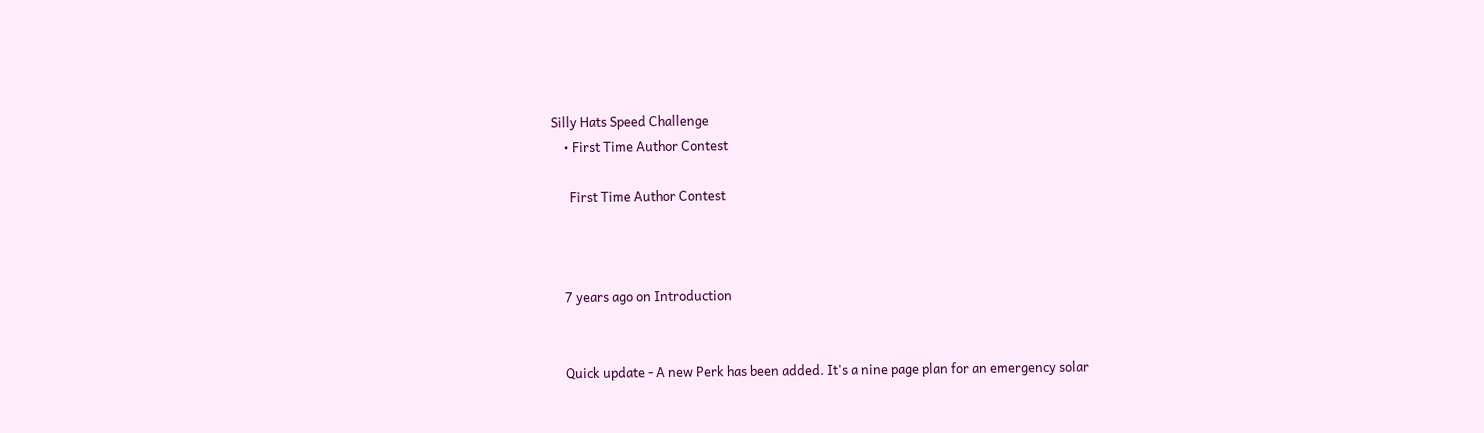Silly Hats Speed Challenge
    • First Time Author Contest

      First Time Author Contest



    7 years ago on Introduction


    Quick update - A new Perk has been added. It's a nine page plan for an emergency solar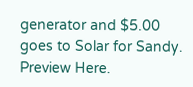generator and $5.00 goes to Solar for Sandy.  Preview Here.